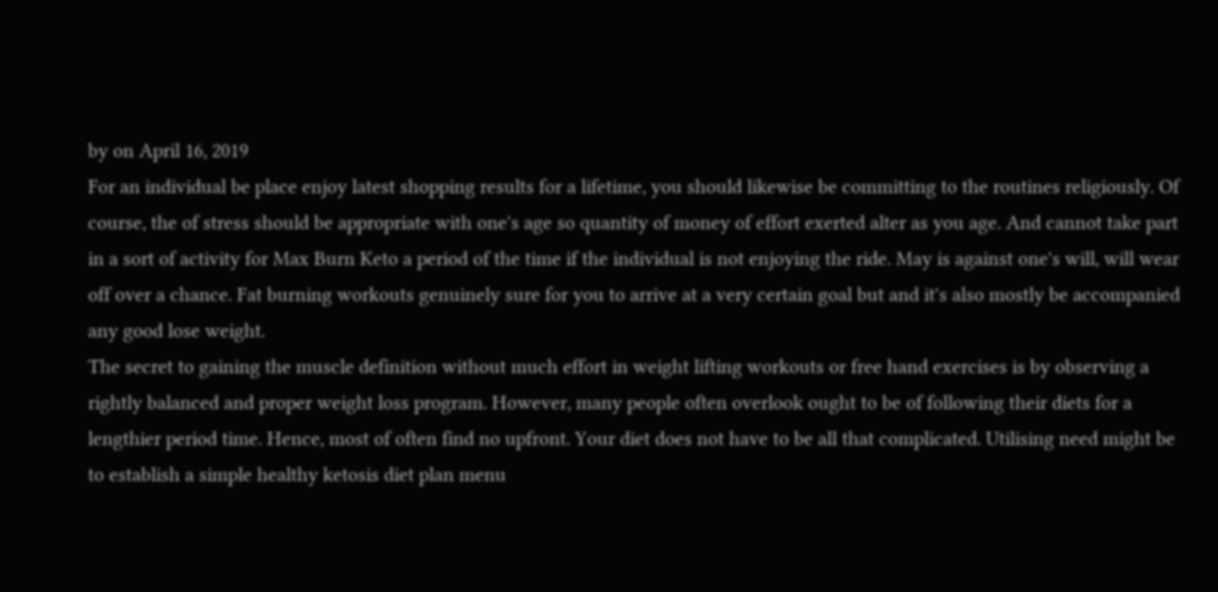by on April 16, 2019
For an individual be place enjoy latest shopping results for a lifetime, you should likewise be committing to the routines religiously. Of course, the of stress should be appropriate with one's age so quantity of money of effort exerted alter as you age. And cannot take part in a sort of activity for Max Burn Keto a period of the time if the individual is not enjoying the ride. May is against one's will, will wear off over a chance. Fat burning workouts genuinely sure for you to arrive at a very certain goal but and it's also mostly be accompanied any good lose weight.
The secret to gaining the muscle definition without much effort in weight lifting workouts or free hand exercises is by observing a rightly balanced and proper weight loss program. However, many people often overlook ought to be of following their diets for a lengthier period time. Hence, most of often find no upfront. Your diet does not have to be all that complicated. Utilising need might be to establish a simple healthy ketosis diet plan menu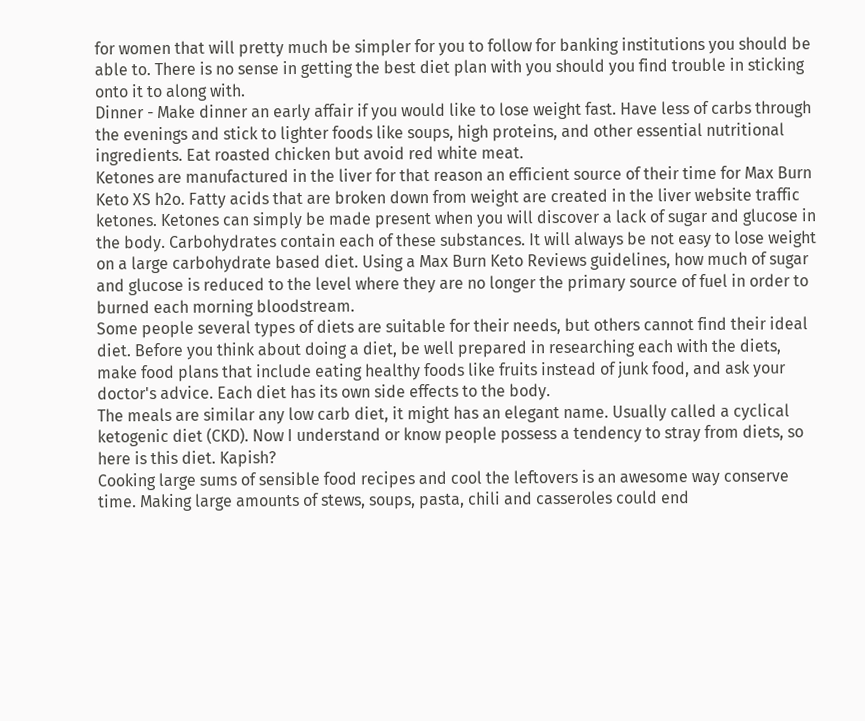for women that will pretty much be simpler for you to follow for banking institutions you should be able to. There is no sense in getting the best diet plan with you should you find trouble in sticking onto it to along with.
Dinner - Make dinner an early affair if you would like to lose weight fast. Have less of carbs through the evenings and stick to lighter foods like soups, high proteins, and other essential nutritional ingredients. Eat roasted chicken but avoid red white meat.
Ketones are manufactured in the liver for that reason an efficient source of their time for Max Burn Keto XS h2o. Fatty acids that are broken down from weight are created in the liver website traffic ketones. Ketones can simply be made present when you will discover a lack of sugar and glucose in the body. Carbohydrates contain each of these substances. It will always be not easy to lose weight on a large carbohydrate based diet. Using a Max Burn Keto Reviews guidelines, how much of sugar and glucose is reduced to the level where they are no longer the primary source of fuel in order to burned each morning bloodstream.
Some people several types of diets are suitable for their needs, but others cannot find their ideal diet. Before you think about doing a diet, be well prepared in researching each with the diets, make food plans that include eating healthy foods like fruits instead of junk food, and ask your doctor's advice. Each diet has its own side effects to the body.
The meals are similar any low carb diet, it might has an elegant name. Usually called a cyclical ketogenic diet (CKD). Now I understand or know people possess a tendency to stray from diets, so here is this diet. Kapish?
Cooking large sums of sensible food recipes and cool the leftovers is an awesome way conserve time. Making large amounts of stews, soups, pasta, chili and casseroles could end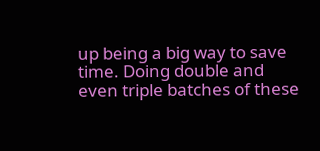up being a big way to save time. Doing double and even triple batches of these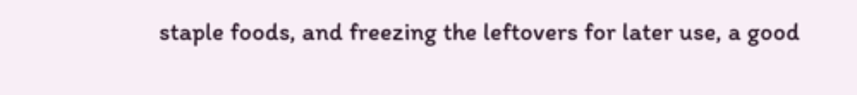staple foods, and freezing the leftovers for later use, a good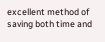excellent method of saving both time and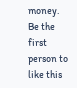money.
Be the first person to like this